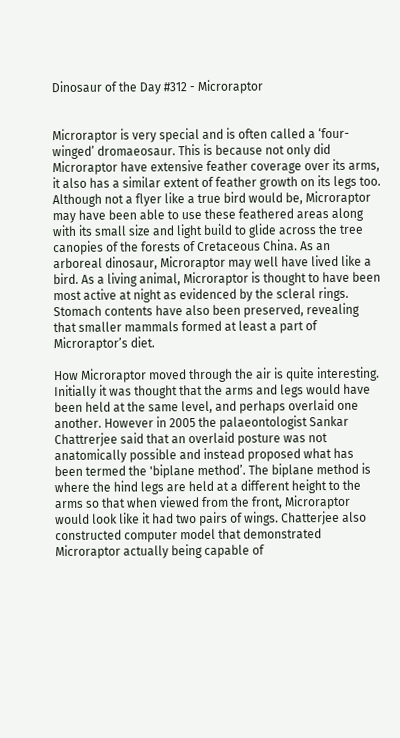Dinosaur of the Day #312 - Microraptor


Microraptor is very special and is often called a ‘four-winged’ dromaeosaur. This is because not only did Microraptor have extensive feather coverage over its arms, it also has a similar extent of feather growth on its legs too. Although not a flyer like a true bird would be, Microraptor may have been able to use these feathered areas along with its small size and light build to glide across the tree canopies of the forests of Cretaceous China. As an arboreal dinosaur, Microraptor may well have lived like a bird. As a living animal, Microraptor is thought to have been most active at night as evidenced by the scleral rings. Stomach contents have also been preserved, revealing that smaller mammals formed at least a part of Microraptor’s diet.

How Microraptor moved through the air is quite interesting. Initially it was thought that the arms and legs would have been held at the same level, and perhaps overlaid one another. However in 2005 the palaeontologist Sankar Chattrerjee said that an overlaid posture was not anatomically possible and instead proposed what has been termed the 'biplane method’. The biplane method is where the hind legs are held at a different height to the arms so that when viewed from the front, Microraptor would look like it had two pairs of wings. Chatterjee also constructed computer model that demonstrated Microraptor actually being capable of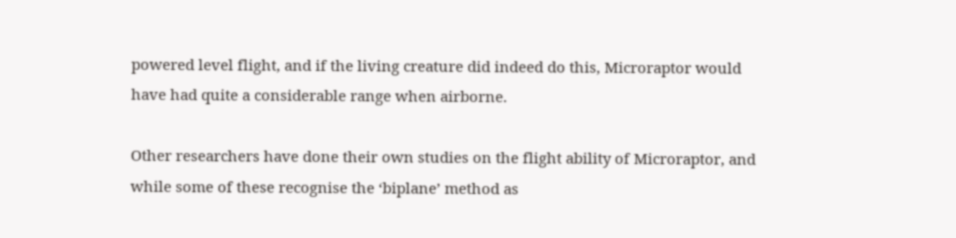powered level flight, and if the living creature did indeed do this, Microraptor would have had quite a considerable range when airborne.

Other researchers have done their own studies on the flight ability of Microraptor, and while some of these recognise the ‘biplane’ method as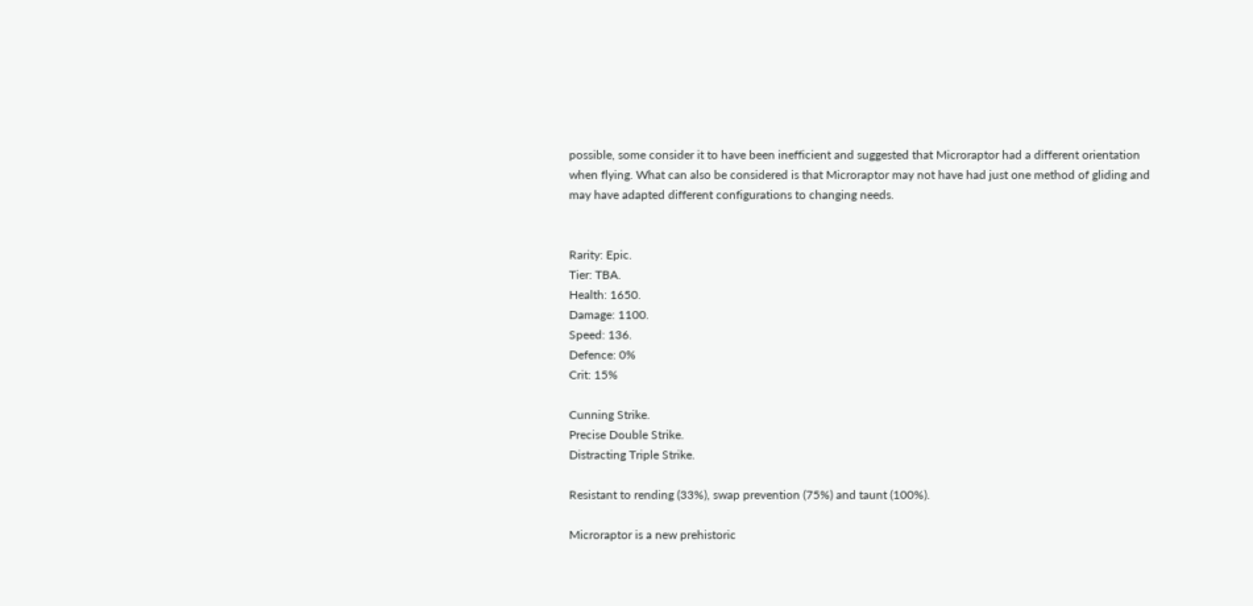possible, some consider it to have been inefficient and suggested that Microraptor had a different orientation when flying. What can also be considered is that Microraptor may not have had just one method of gliding and may have adapted different configurations to changing needs.


Rarity: Epic.
Tier: TBA.
Health: 1650.
Damage: 1100.
Speed: 136.
Defence: 0%
Crit: 15%

Cunning Strike.
Precise Double Strike.
Distracting Triple Strike.

Resistant to rending (33%), swap prevention (75%) and taunt (100%).

Microraptor is a new prehistoric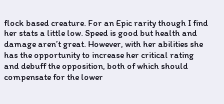flock based creature. For an Epic rarity though I find her stats a little low. Speed is good but health and damage aren’t great. However, with her abilities she has the opportunity to increase her critical rating and debuff the opposition, both of which should compensate for the lower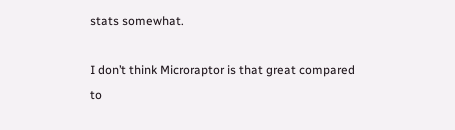stats somewhat.

I don’t think Microraptor is that great compared to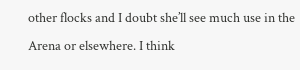other flocks and I doubt she’ll see much use in the Arena or elsewhere. I think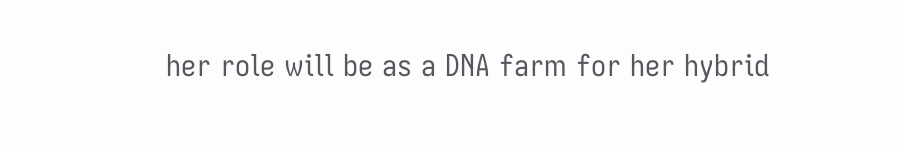her role will be as a DNA farm for her hybrid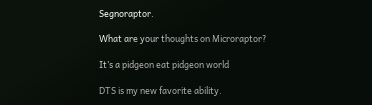Segnoraptor.

What are your thoughts on Microraptor?

It’s a pidgeon eat pidgeon world

DTS is my new favorite ability.